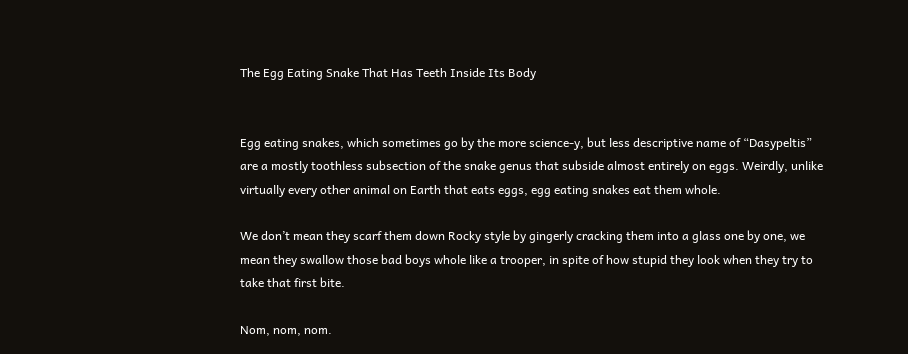The Egg Eating Snake That Has Teeth Inside Its Body


Egg eating snakes, which sometimes go by the more science-y, but less descriptive name of “Dasypeltis” are a mostly toothless subsection of the snake genus that subside almost entirely on eggs. Weirdly, unlike virtually every other animal on Earth that eats eggs, egg eating snakes eat them whole.

We don’t mean they scarf them down Rocky style by gingerly cracking them into a glass one by one, we mean they swallow those bad boys whole like a trooper, in spite of how stupid they look when they try to take that first bite.

Nom, nom, nom.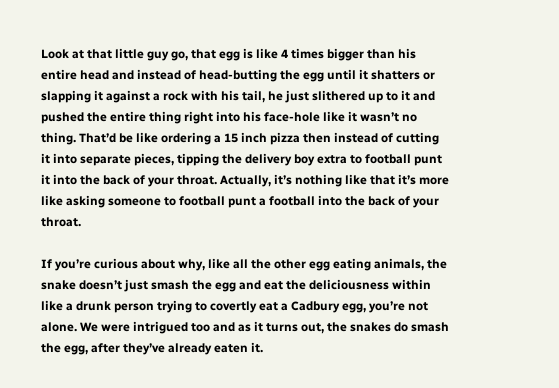Look at that little guy go, that egg is like 4 times bigger than his entire head and instead of head-butting the egg until it shatters or slapping it against a rock with his tail, he just slithered up to it and pushed the entire thing right into his face-hole like it wasn’t no thing. That’d be like ordering a 15 inch pizza then instead of cutting it into separate pieces, tipping the delivery boy extra to football punt it into the back of your throat. Actually, it’s nothing like that it’s more like asking someone to football punt a football into the back of your throat.

If you’re curious about why, like all the other egg eating animals, the snake doesn’t just smash the egg and eat the deliciousness within like a drunk person trying to covertly eat a Cadbury egg, you’re not alone. We were intrigued too and as it turns out, the snakes do smash the egg, after they’ve already eaten it.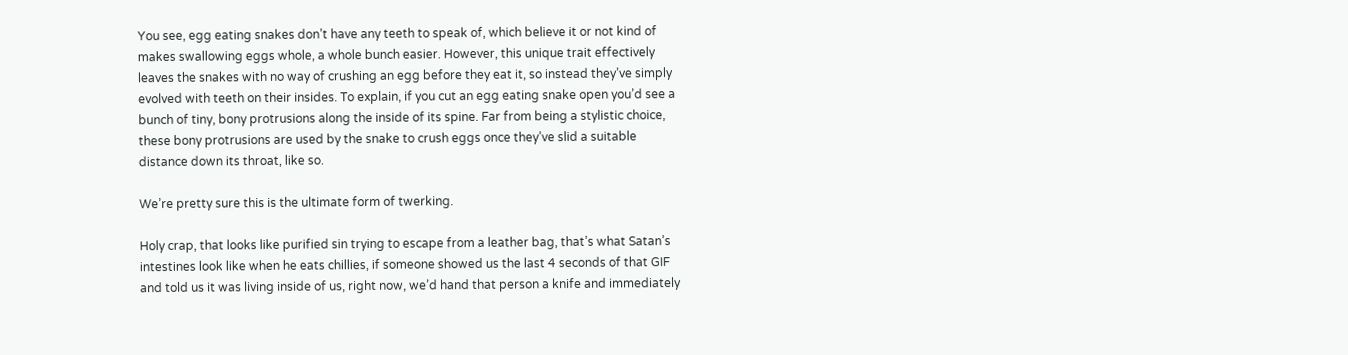You see, egg eating snakes don’t have any teeth to speak of, which believe it or not kind of makes swallowing eggs whole, a whole bunch easier. However, this unique trait effectively leaves the snakes with no way of crushing an egg before they eat it, so instead they’ve simply evolved with teeth on their insides. To explain, if you cut an egg eating snake open you’d see a bunch of tiny, bony protrusions along the inside of its spine. Far from being a stylistic choice, these bony protrusions are used by the snake to crush eggs once they’ve slid a suitable distance down its throat, like so.

We’re pretty sure this is the ultimate form of twerking.

Holy crap, that looks like purified sin trying to escape from a leather bag, that’s what Satan’s intestines look like when he eats chillies, if someone showed us the last 4 seconds of that GIF and told us it was living inside of us, right now, we’d hand that person a knife and immediately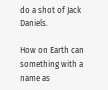do a shot of Jack Daniels.

How on Earth can something with a name as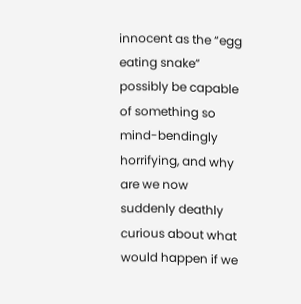innocent as the “egg eating snake” possibly be capable of something so mind-bendingly horrifying, and why are we now suddenly deathly curious about what would happen if we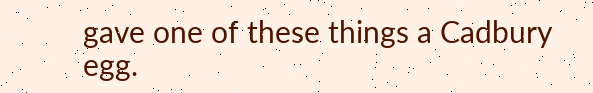gave one of these things a Cadbury egg.